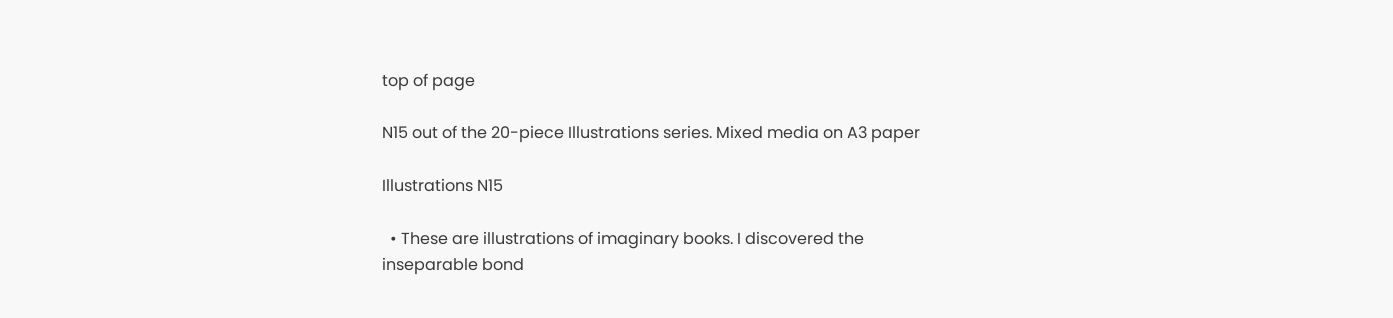top of page

N15 out of the 20-piece Illustrations series. Mixed media on A3 paper

Illustrations N15

  • These are illustrations of imaginary books. I discovered the inseparable bond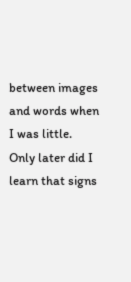between images and words when I was little. Only later did I learn that signs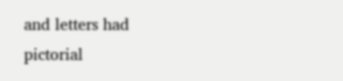and letters had pictorial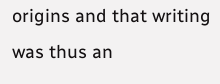origins and that writing was thus an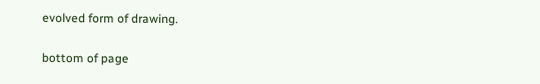evolved form of drawing.

bottom of page